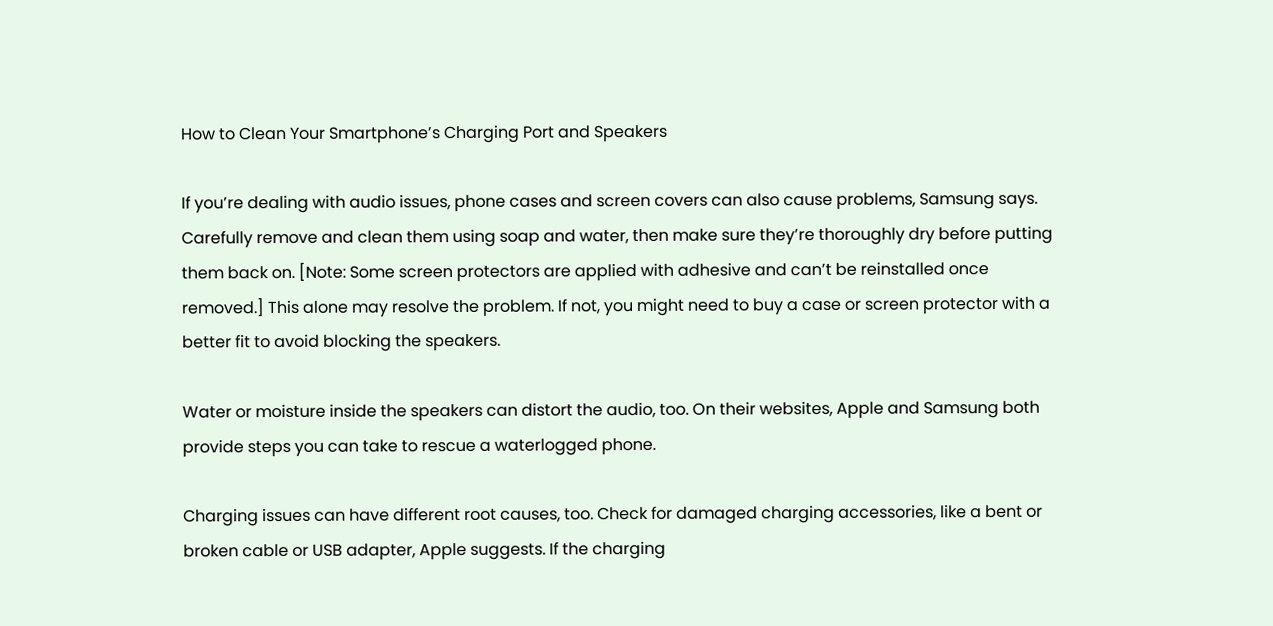How to Clean Your Smartphone’s Charging Port and Speakers

If you’re dealing with audio issues, phone cases and screen covers can also cause problems, Samsung says. Carefully remove and clean them using soap and water, then make sure they’re thoroughly dry before putting them back on. [Note: Some screen protectors are applied with adhesive and can’t be reinstalled once removed.] This alone may resolve the problem. If not, you might need to buy a case or screen protector with a better fit to avoid blocking the speakers.

Water or moisture inside the speakers can distort the audio, too. On their websites, Apple and Samsung both provide steps you can take to rescue a waterlogged phone.

Charging issues can have different root causes, too. Check for damaged charging accessories, like a bent or broken cable or USB adapter, Apple suggests. If the charging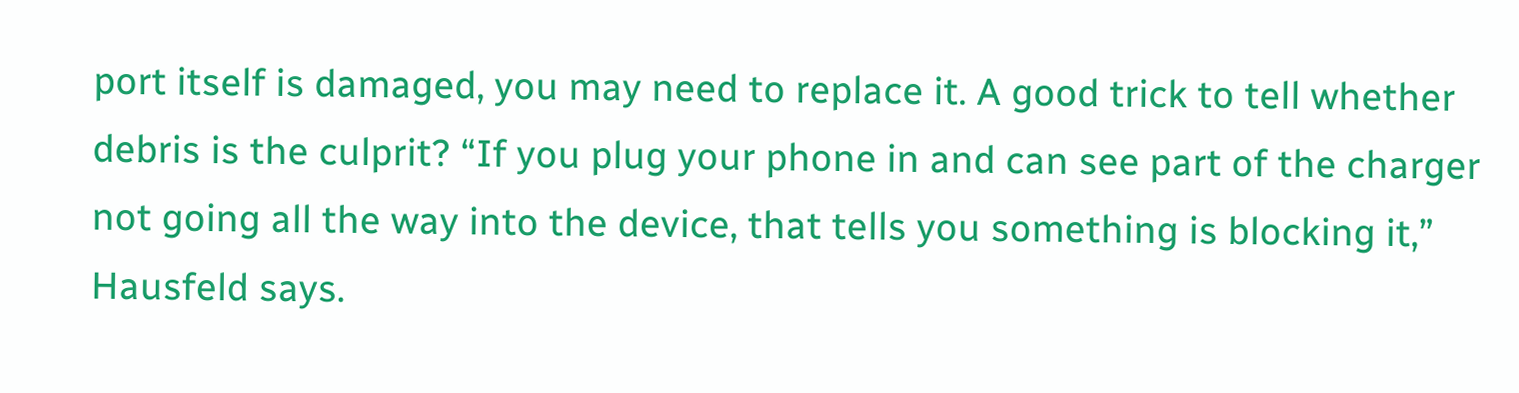port itself is damaged, you may need to replace it. A good trick to tell whether debris is the culprit? “If you plug your phone in and can see part of the charger not going all the way into the device, that tells you something is blocking it,” Hausfeld says.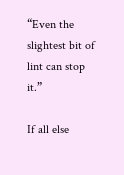“Even the slightest bit of lint can stop it.”

If all else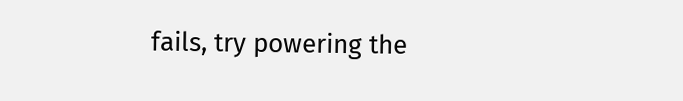fails, try powering the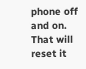phone off and on. That will reset it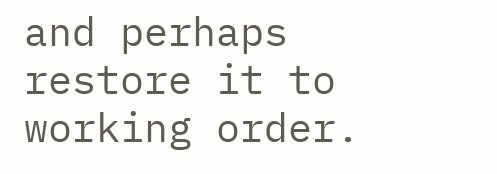and perhaps restore it to working order.